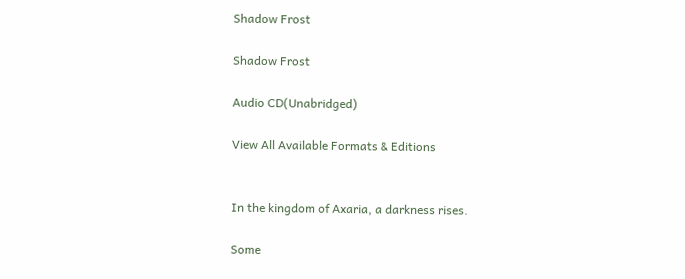Shadow Frost

Shadow Frost

Audio CD(Unabridged)

View All Available Formats & Editions


In the kingdom of Axaria, a darkness rises.

Some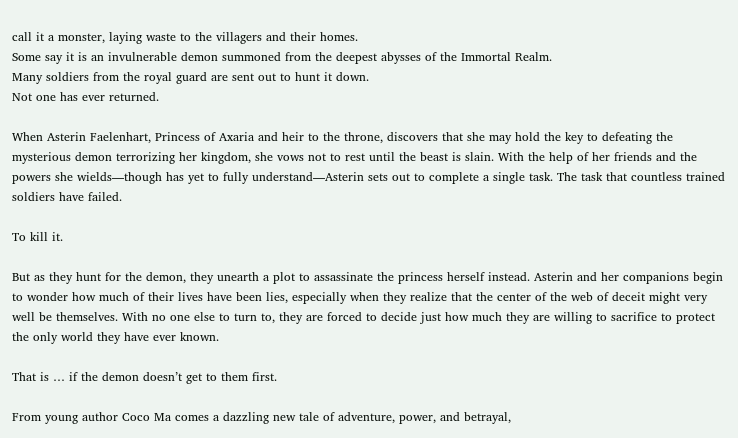call it a monster, laying waste to the villagers and their homes.
Some say it is an invulnerable demon summoned from the deepest abysses of the Immortal Realm.
Many soldiers from the royal guard are sent out to hunt it down.
Not one has ever returned.

When Asterin Faelenhart, Princess of Axaria and heir to the throne, discovers that she may hold the key to defeating the mysterious demon terrorizing her kingdom, she vows not to rest until the beast is slain. With the help of her friends and the powers she wields—though has yet to fully understand—Asterin sets out to complete a single task. The task that countless trained soldiers have failed.

To kill it.

But as they hunt for the demon, they unearth a plot to assassinate the princess herself instead. Asterin and her companions begin to wonder how much of their lives have been lies, especially when they realize that the center of the web of deceit might very well be themselves. With no one else to turn to, they are forced to decide just how much they are willing to sacrifice to protect the only world they have ever known.

That is … if the demon doesn’t get to them first.

From young author Coco Ma comes a dazzling new tale of adventure, power, and betrayal,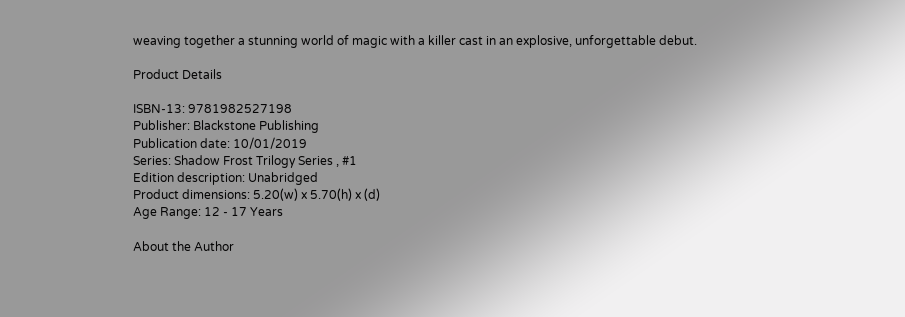weaving together a stunning world of magic with a killer cast in an explosive, unforgettable debut.

Product Details

ISBN-13: 9781982527198
Publisher: Blackstone Publishing
Publication date: 10/01/2019
Series: Shadow Frost Trilogy Series , #1
Edition description: Unabridged
Product dimensions: 5.20(w) x 5.70(h) x (d)
Age Range: 12 - 17 Years

About the Author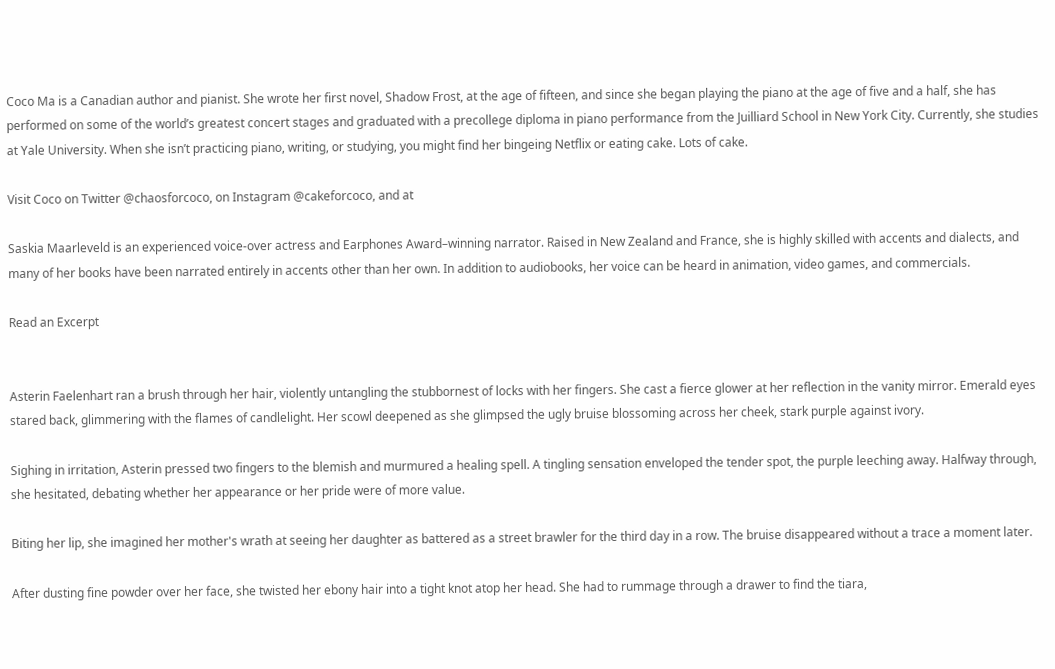Coco Ma is a Canadian author and pianist. She wrote her first novel, Shadow Frost, at the age of fifteen, and since she began playing the piano at the age of five and a half, she has performed on some of the world’s greatest concert stages and graduated with a precollege diploma in piano performance from the Juilliard School in New York City. Currently, she studies at Yale University. When she isn’t practicing piano, writing, or studying, you might find her bingeing Netflix or eating cake. Lots of cake.

Visit Coco on Twitter @chaosforcoco, on Instagram @cakeforcoco, and at

Saskia Maarleveld is an experienced voice-over actress and Earphones Award–winning narrator. Raised in New Zealand and France, she is highly skilled with accents and dialects, and many of her books have been narrated entirely in accents other than her own. In addition to audiobooks, her voice can be heard in animation, video games, and commercials.

Read an Excerpt


Asterin Faelenhart ran a brush through her hair, violently untangling the stubbornest of locks with her fingers. She cast a fierce glower at her reflection in the vanity mirror. Emerald eyes stared back, glimmering with the flames of candlelight. Her scowl deepened as she glimpsed the ugly bruise blossoming across her cheek, stark purple against ivory.

Sighing in irritation, Asterin pressed two fingers to the blemish and murmured a healing spell. A tingling sensation enveloped the tender spot, the purple leeching away. Halfway through, she hesitated, debating whether her appearance or her pride were of more value.

Biting her lip, she imagined her mother's wrath at seeing her daughter as battered as a street brawler for the third day in a row. The bruise disappeared without a trace a moment later.

After dusting fine powder over her face, she twisted her ebony hair into a tight knot atop her head. She had to rummage through a drawer to find the tiara,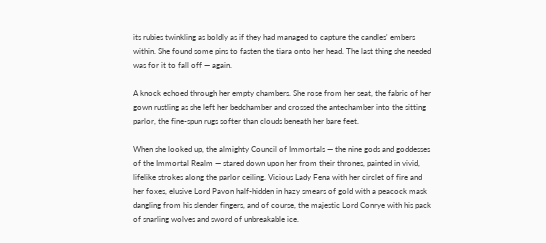its rubies twinkling as boldly as if they had managed to capture the candles' embers within. She found some pins to fasten the tiara onto her head. The last thing she needed was for it to fall off — again.

A knock echoed through her empty chambers. She rose from her seat, the fabric of her gown rustling as she left her bedchamber and crossed the antechamber into the sitting parlor, the fine-spun rugs softer than clouds beneath her bare feet.

When she looked up, the almighty Council of Immortals — the nine gods and goddesses of the Immortal Realm — stared down upon her from their thrones, painted in vivid, lifelike strokes along the parlor ceiling. Vicious Lady Fena with her circlet of fire and her foxes, elusive Lord Pavon half-hidden in hazy smears of gold with a peacock mask dangling from his slender fingers, and of course, the majestic Lord Conrye with his pack of snarling wolves and sword of unbreakable ice.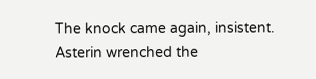The knock came again, insistent. Asterin wrenched the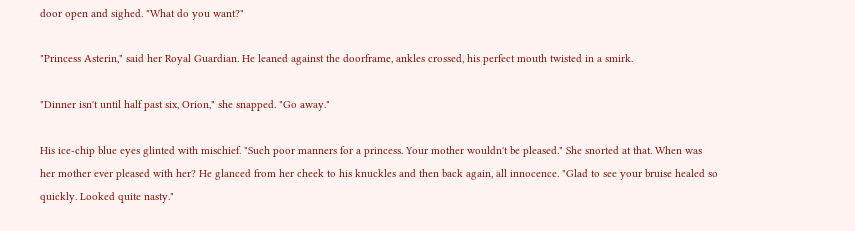door open and sighed. "What do you want?"

"Princess Asterin," said her Royal Guardian. He leaned against the doorframe, ankles crossed, his perfect mouth twisted in a smirk.

"Dinner isn't until half past six, Orion," she snapped. "Go away."

His ice-chip blue eyes glinted with mischief. "Such poor manners for a princess. Your mother wouldn't be pleased." She snorted at that. When was her mother ever pleased with her? He glanced from her cheek to his knuckles and then back again, all innocence. "Glad to see your bruise healed so quickly. Looked quite nasty."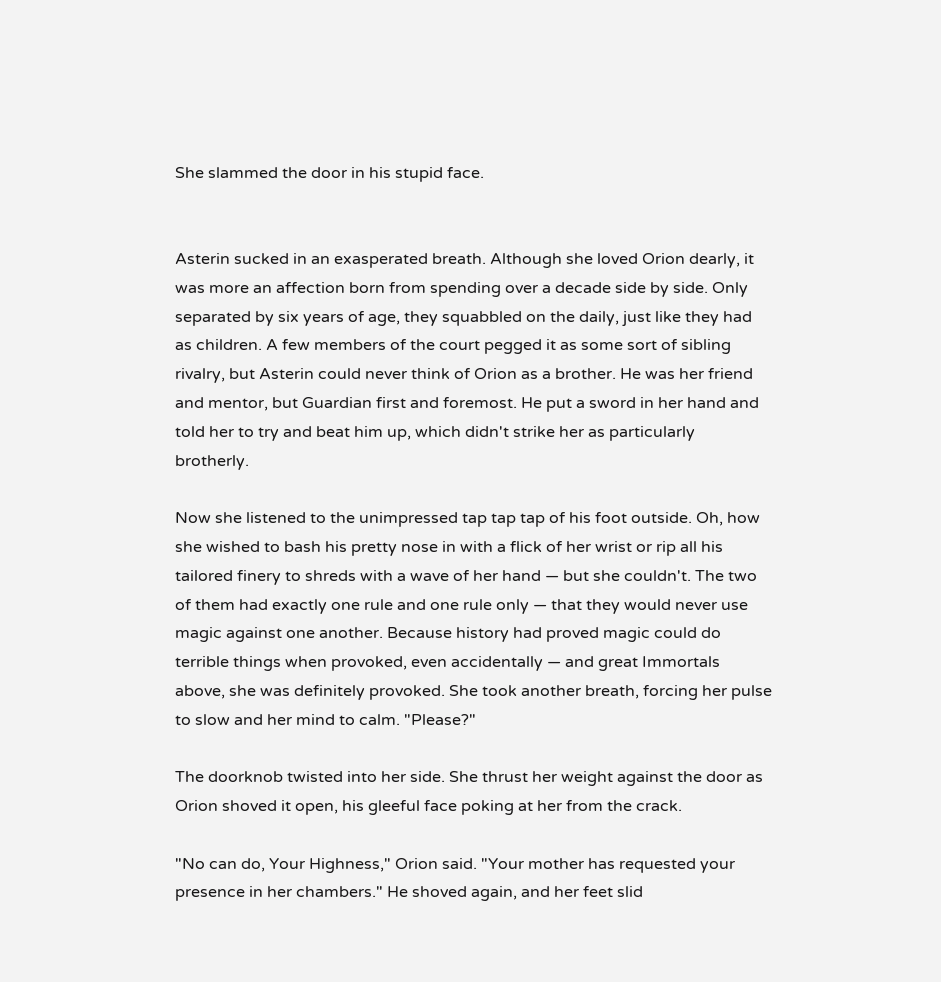She slammed the door in his stupid face.


Asterin sucked in an exasperated breath. Although she loved Orion dearly, it was more an affection born from spending over a decade side by side. Only separated by six years of age, they squabbled on the daily, just like they had as children. A few members of the court pegged it as some sort of sibling rivalry, but Asterin could never think of Orion as a brother. He was her friend and mentor, but Guardian first and foremost. He put a sword in her hand and told her to try and beat him up, which didn't strike her as particularly brotherly.

Now she listened to the unimpressed tap tap tap of his foot outside. Oh, how she wished to bash his pretty nose in with a flick of her wrist or rip all his tailored finery to shreds with a wave of her hand — but she couldn't. The two of them had exactly one rule and one rule only — that they would never use magic against one another. Because history had proved magic could do terrible things when provoked, even accidentally — and great Immortals above, she was definitely provoked. She took another breath, forcing her pulse to slow and her mind to calm. "Please?"

The doorknob twisted into her side. She thrust her weight against the door as Orion shoved it open, his gleeful face poking at her from the crack.

"No can do, Your Highness," Orion said. "Your mother has requested your presence in her chambers." He shoved again, and her feet slid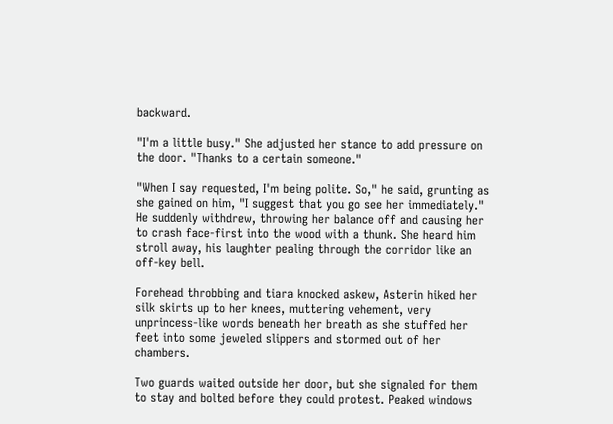backward.

"I'm a little busy." She adjusted her stance to add pressure on the door. "Thanks to a certain someone."

"When I say requested, I'm being polite. So," he said, grunting as she gained on him, "I suggest that you go see her immediately." He suddenly withdrew, throwing her balance off and causing her to crash face-first into the wood with a thunk. She heard him stroll away, his laughter pealing through the corridor like an off-key bell.

Forehead throbbing and tiara knocked askew, Asterin hiked her silk skirts up to her knees, muttering vehement, very unprincess-like words beneath her breath as she stuffed her feet into some jeweled slippers and stormed out of her chambers.

Two guards waited outside her door, but she signaled for them to stay and bolted before they could protest. Peaked windows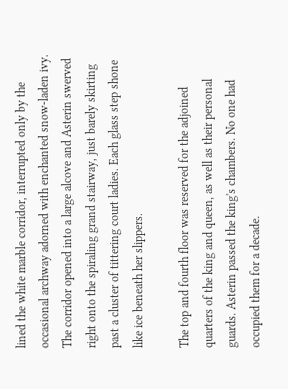lined the white marble corridor, interrupted only by the occasional archway adorned with enchanted snow-laden ivy. The corridor opened into a large alcove and Asterin swerved right onto the spiraling grand stairway, just barely skirting past a cluster of tittering court ladies. Each glass step shone like ice beneath her slippers.

The top and fourth floor was reserved for the adjoined quarters of the king and queen, as well as their personal guards. Asterin passed the king's chambers. No one had occupied them for a decade.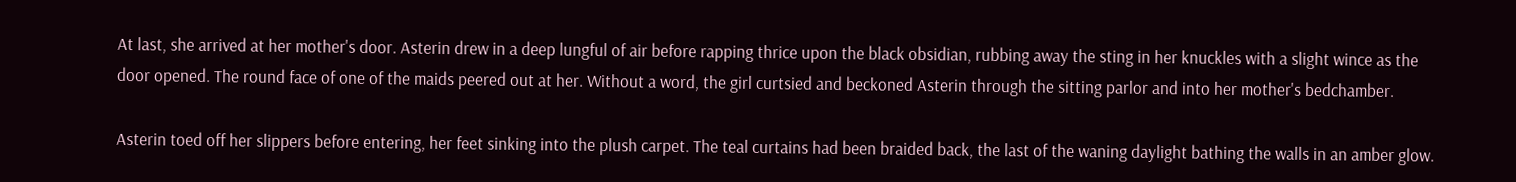At last, she arrived at her mother's door. Asterin drew in a deep lungful of air before rapping thrice upon the black obsidian, rubbing away the sting in her knuckles with a slight wince as the door opened. The round face of one of the maids peered out at her. Without a word, the girl curtsied and beckoned Asterin through the sitting parlor and into her mother's bedchamber.

Asterin toed off her slippers before entering, her feet sinking into the plush carpet. The teal curtains had been braided back, the last of the waning daylight bathing the walls in an amber glow.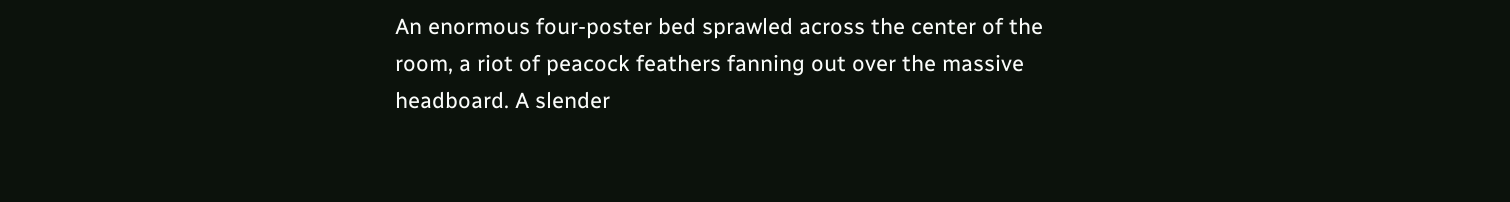An enormous four-poster bed sprawled across the center of the room, a riot of peacock feathers fanning out over the massive headboard. A slender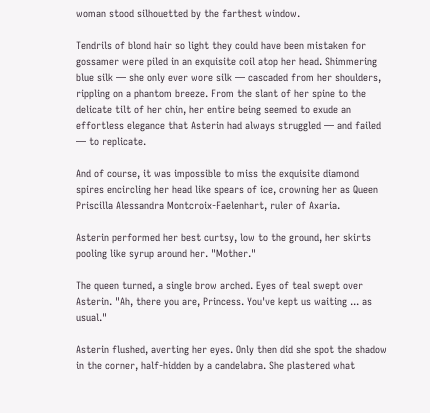woman stood silhouetted by the farthest window.

Tendrils of blond hair so light they could have been mistaken for gossamer were piled in an exquisite coil atop her head. Shimmering blue silk — she only ever wore silk — cascaded from her shoulders, rippling on a phantom breeze. From the slant of her spine to the delicate tilt of her chin, her entire being seemed to exude an effortless elegance that Asterin had always struggled — and failed — to replicate.

And of course, it was impossible to miss the exquisite diamond spires encircling her head like spears of ice, crowning her as Queen Priscilla Alessandra Montcroix-Faelenhart, ruler of Axaria.

Asterin performed her best curtsy, low to the ground, her skirts pooling like syrup around her. "Mother."

The queen turned, a single brow arched. Eyes of teal swept over Asterin. "Ah, there you are, Princess. You've kept us waiting ... as usual."

Asterin flushed, averting her eyes. Only then did she spot the shadow in the corner, half-hidden by a candelabra. She plastered what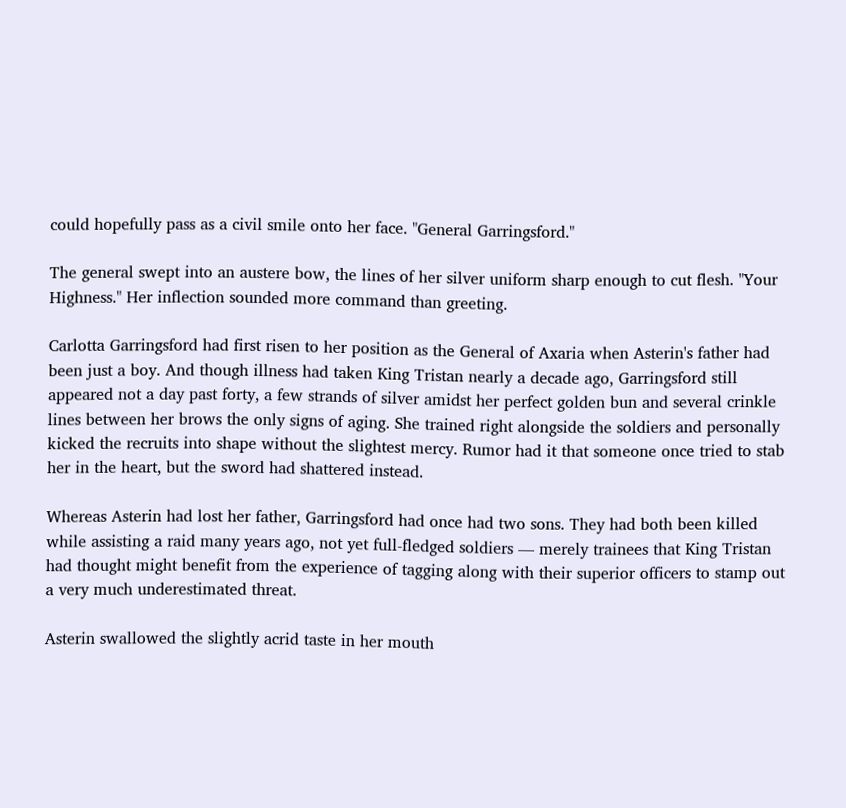could hopefully pass as a civil smile onto her face. "General Garringsford."

The general swept into an austere bow, the lines of her silver uniform sharp enough to cut flesh. "Your Highness." Her inflection sounded more command than greeting.

Carlotta Garringsford had first risen to her position as the General of Axaria when Asterin's father had been just a boy. And though illness had taken King Tristan nearly a decade ago, Garringsford still appeared not a day past forty, a few strands of silver amidst her perfect golden bun and several crinkle lines between her brows the only signs of aging. She trained right alongside the soldiers and personally kicked the recruits into shape without the slightest mercy. Rumor had it that someone once tried to stab her in the heart, but the sword had shattered instead.

Whereas Asterin had lost her father, Garringsford had once had two sons. They had both been killed while assisting a raid many years ago, not yet full-fledged soldiers — merely trainees that King Tristan had thought might benefit from the experience of tagging along with their superior officers to stamp out a very much underestimated threat.

Asterin swallowed the slightly acrid taste in her mouth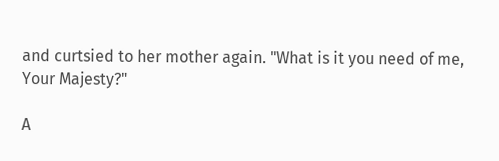and curtsied to her mother again. "What is it you need of me, Your Majesty?"

A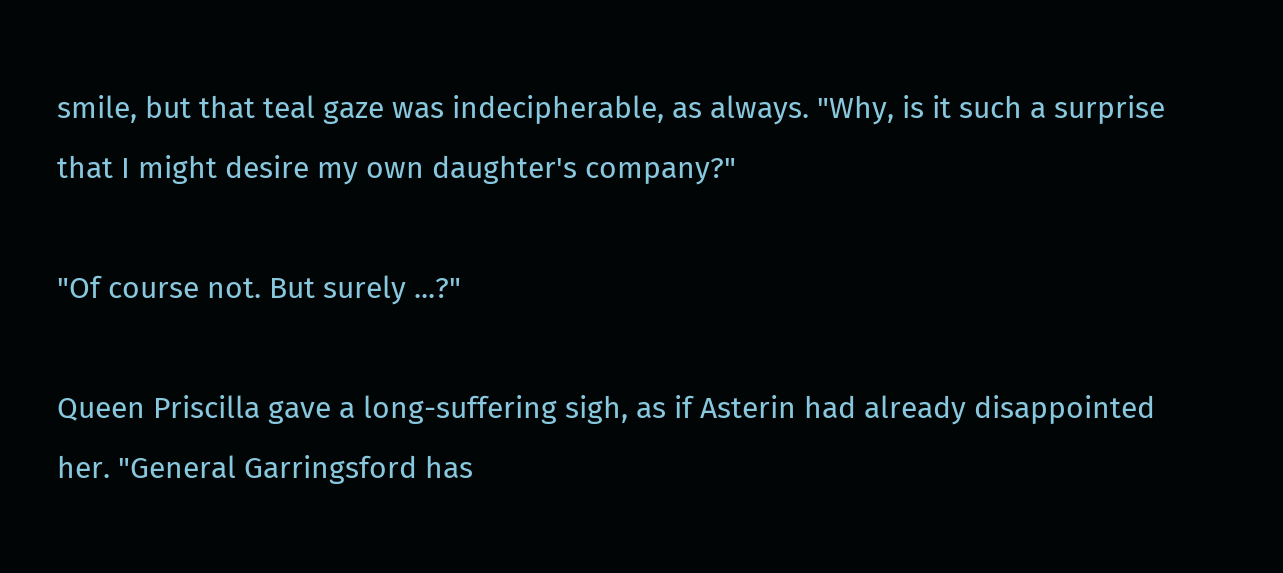smile, but that teal gaze was indecipherable, as always. "Why, is it such a surprise that I might desire my own daughter's company?"

"Of course not. But surely ...?"

Queen Priscilla gave a long-suffering sigh, as if Asterin had already disappointed her. "General Garringsford has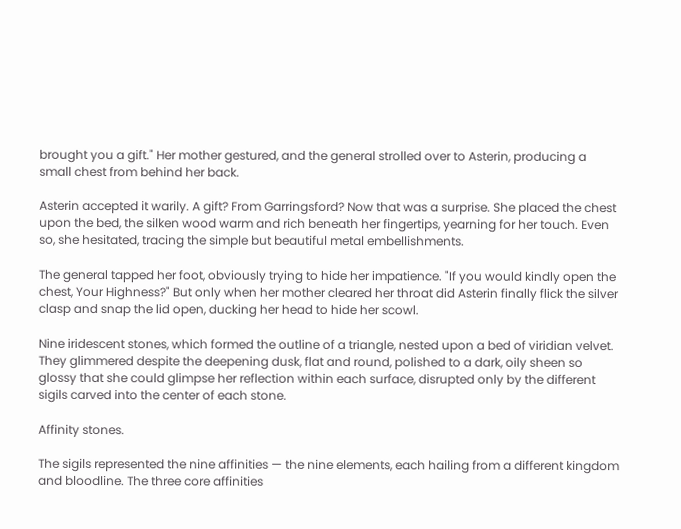brought you a gift." Her mother gestured, and the general strolled over to Asterin, producing a small chest from behind her back.

Asterin accepted it warily. A gift? From Garringsford? Now that was a surprise. She placed the chest upon the bed, the silken wood warm and rich beneath her fingertips, yearning for her touch. Even so, she hesitated, tracing the simple but beautiful metal embellishments.

The general tapped her foot, obviously trying to hide her impatience. "If you would kindly open the chest, Your Highness?" But only when her mother cleared her throat did Asterin finally flick the silver clasp and snap the lid open, ducking her head to hide her scowl.

Nine iridescent stones, which formed the outline of a triangle, nested upon a bed of viridian velvet. They glimmered despite the deepening dusk, flat and round, polished to a dark, oily sheen so glossy that she could glimpse her reflection within each surface, disrupted only by the different sigils carved into the center of each stone.

Affinity stones.

The sigils represented the nine affinities — the nine elements, each hailing from a different kingdom and bloodline. The three core affinities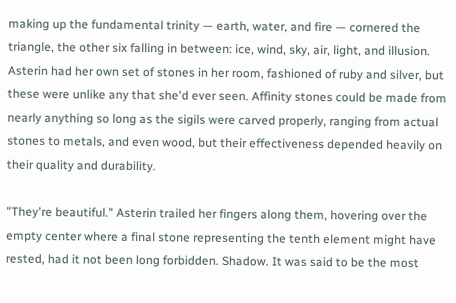making up the fundamental trinity — earth, water, and fire — cornered the triangle, the other six falling in between: ice, wind, sky, air, light, and illusion. Asterin had her own set of stones in her room, fashioned of ruby and silver, but these were unlike any that she'd ever seen. Affinity stones could be made from nearly anything so long as the sigils were carved properly, ranging from actual stones to metals, and even wood, but their effectiveness depended heavily on their quality and durability.

"They're beautiful." Asterin trailed her fingers along them, hovering over the empty center where a final stone representing the tenth element might have rested, had it not been long forbidden. Shadow. It was said to be the most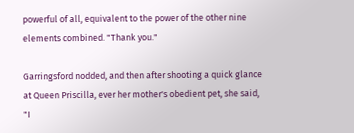powerful of all, equivalent to the power of the other nine elements combined. "Thank you."

Garringsford nodded, and then after shooting a quick glance at Queen Priscilla, ever her mother's obedient pet, she said, "I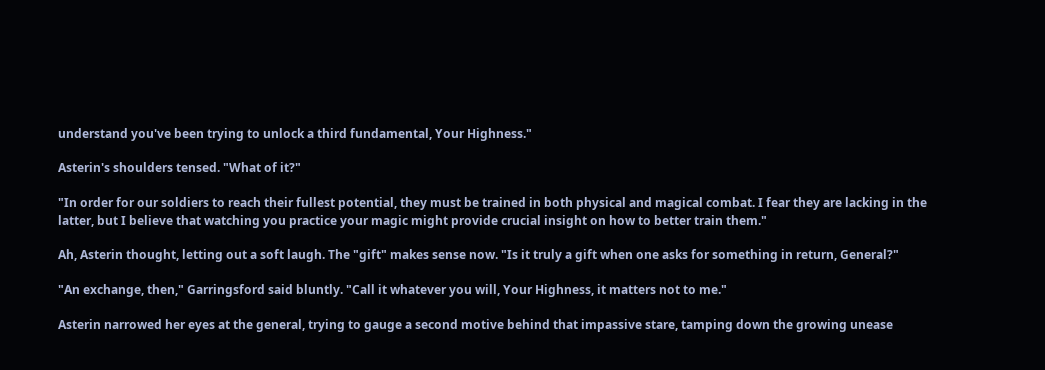understand you've been trying to unlock a third fundamental, Your Highness."

Asterin's shoulders tensed. "What of it?"

"In order for our soldiers to reach their fullest potential, they must be trained in both physical and magical combat. I fear they are lacking in the latter, but I believe that watching you practice your magic might provide crucial insight on how to better train them."

Ah, Asterin thought, letting out a soft laugh. The "gift" makes sense now. "Is it truly a gift when one asks for something in return, General?"

"An exchange, then," Garringsford said bluntly. "Call it whatever you will, Your Highness, it matters not to me."

Asterin narrowed her eyes at the general, trying to gauge a second motive behind that impassive stare, tamping down the growing unease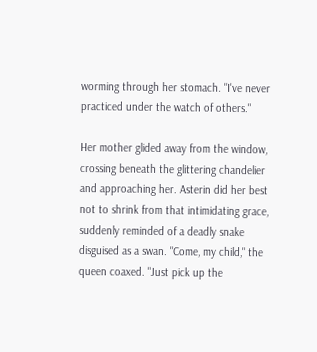worming through her stomach. "I've never practiced under the watch of others."

Her mother glided away from the window, crossing beneath the glittering chandelier and approaching her. Asterin did her best not to shrink from that intimidating grace, suddenly reminded of a deadly snake disguised as a swan. "Come, my child," the queen coaxed. "Just pick up the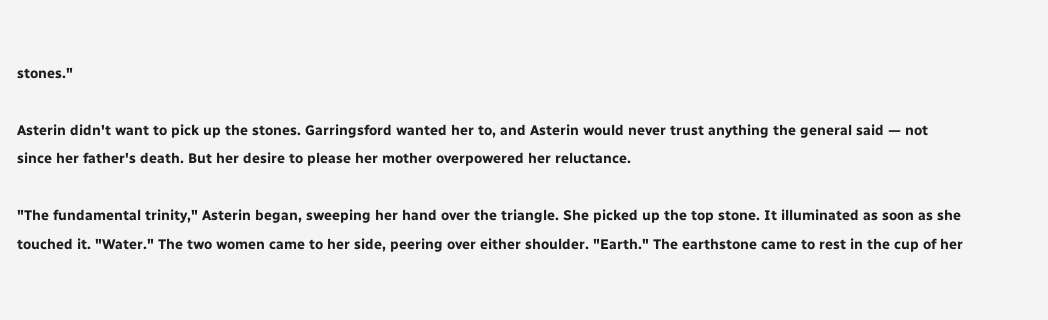stones."

Asterin didn't want to pick up the stones. Garringsford wanted her to, and Asterin would never trust anything the general said — not since her father's death. But her desire to please her mother overpowered her reluctance.

"The fundamental trinity," Asterin began, sweeping her hand over the triangle. She picked up the top stone. It illuminated as soon as she touched it. "Water." The two women came to her side, peering over either shoulder. "Earth." The earthstone came to rest in the cup of her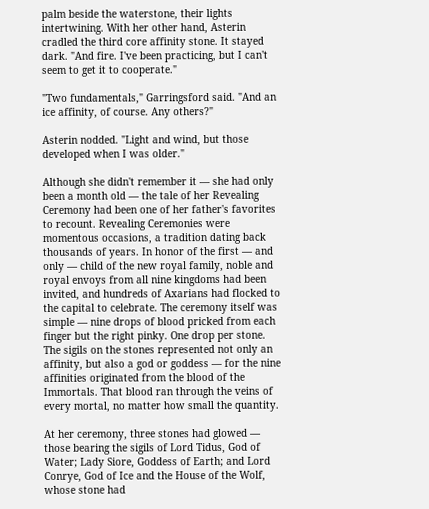palm beside the waterstone, their lights intertwining. With her other hand, Asterin cradled the third core affinity stone. It stayed dark. "And fire. I've been practicing, but I can't seem to get it to cooperate."

"Two fundamentals," Garringsford said. "And an ice affinity, of course. Any others?"

Asterin nodded. "Light and wind, but those developed when I was older."

Although she didn't remember it — she had only been a month old — the tale of her Revealing Ceremony had been one of her father's favorites to recount. Revealing Ceremonies were momentous occasions, a tradition dating back thousands of years. In honor of the first — and only — child of the new royal family, noble and royal envoys from all nine kingdoms had been invited, and hundreds of Axarians had flocked to the capital to celebrate. The ceremony itself was simple — nine drops of blood pricked from each finger but the right pinky. One drop per stone. The sigils on the stones represented not only an affinity, but also a god or goddess — for the nine affinities originated from the blood of the Immortals. That blood ran through the veins of every mortal, no matter how small the quantity.

At her ceremony, three stones had glowed — those bearing the sigils of Lord Tidus, God of Water; Lady Siore, Goddess of Earth; and Lord Conrye, God of Ice and the House of the Wolf, whose stone had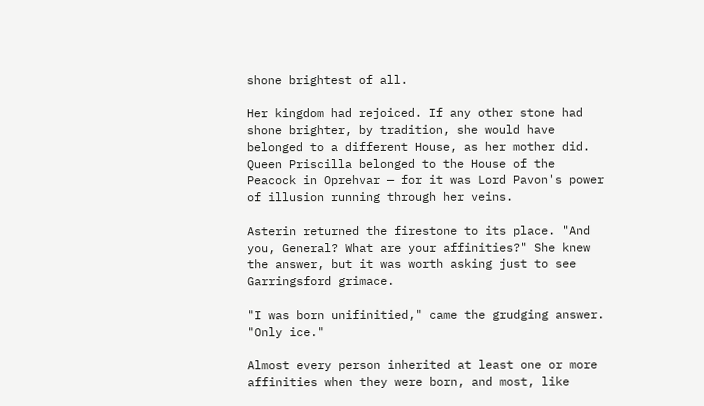shone brightest of all.

Her kingdom had rejoiced. If any other stone had shone brighter, by tradition, she would have belonged to a different House, as her mother did. Queen Priscilla belonged to the House of the Peacock in Oprehvar — for it was Lord Pavon's power of illusion running through her veins.

Asterin returned the firestone to its place. "And you, General? What are your affinities?" She knew the answer, but it was worth asking just to see Garringsford grimace.

"I was born unifinitied," came the grudging answer. "Only ice."

Almost every person inherited at least one or more affinities when they were born, and most, like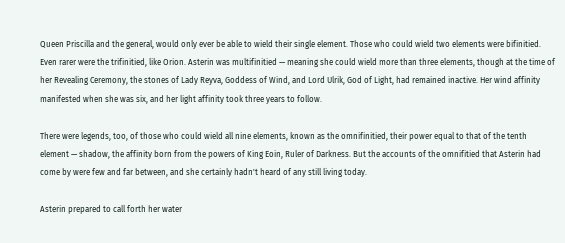Queen Priscilla and the general, would only ever be able to wield their single element. Those who could wield two elements were bifinitied. Even rarer were the trifinitied, like Orion. Asterin was multifinitied — meaning she could wield more than three elements, though at the time of her Revealing Ceremony, the stones of Lady Reyva, Goddess of Wind, and Lord Ulrik, God of Light, had remained inactive. Her wind affinity manifested when she was six, and her light affinity took three years to follow.

There were legends, too, of those who could wield all nine elements, known as the omnifinitied, their power equal to that of the tenth element — shadow, the affinity born from the powers of King Eoin, Ruler of Darkness. But the accounts of the omnifitied that Asterin had come by were few and far between, and she certainly hadn't heard of any still living today.

Asterin prepared to call forth her water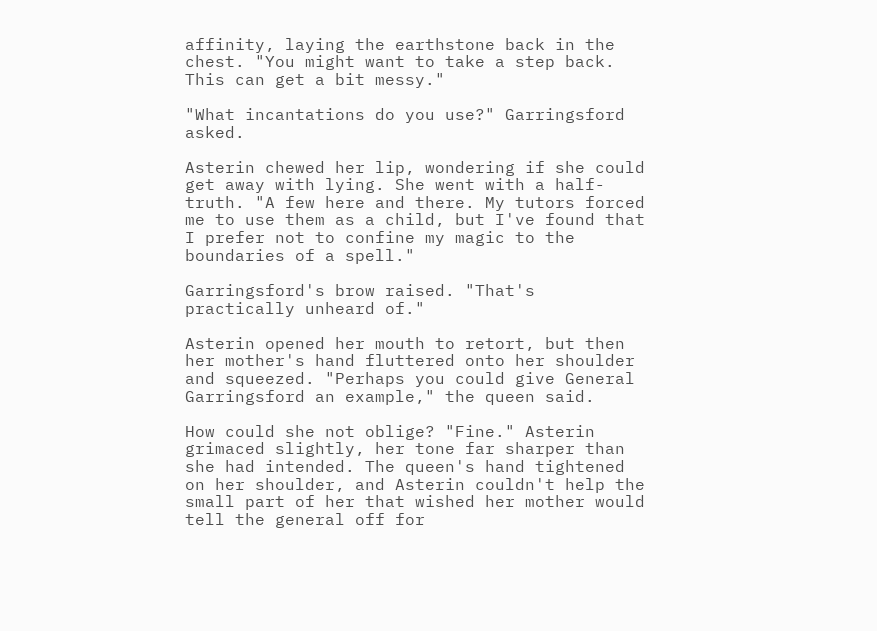affinity, laying the earthstone back in the chest. "You might want to take a step back. This can get a bit messy."

"What incantations do you use?" Garringsford asked.

Asterin chewed her lip, wondering if she could get away with lying. She went with a half-truth. "A few here and there. My tutors forced me to use them as a child, but I've found that I prefer not to confine my magic to the boundaries of a spell."

Garringsford's brow raised. "That's practically unheard of."

Asterin opened her mouth to retort, but then her mother's hand fluttered onto her shoulder and squeezed. "Perhaps you could give General Garringsford an example," the queen said.

How could she not oblige? "Fine." Asterin grimaced slightly, her tone far sharper than she had intended. The queen's hand tightened on her shoulder, and Asterin couldn't help the small part of her that wished her mother would tell the general off for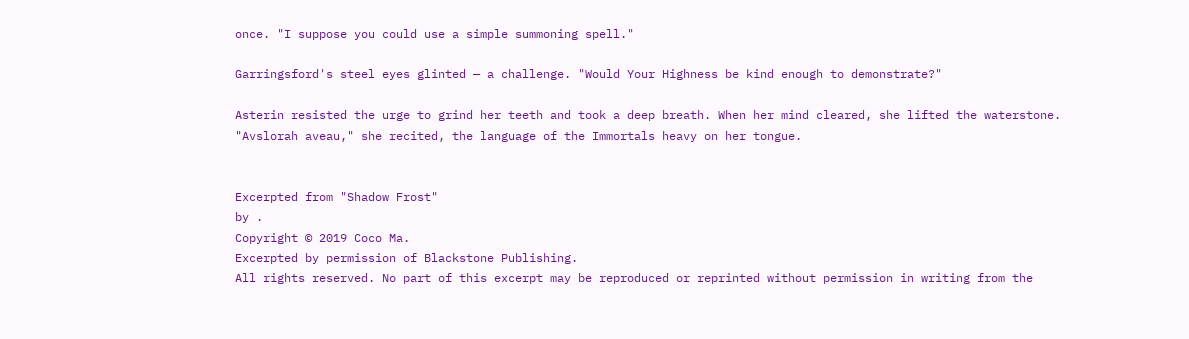once. "I suppose you could use a simple summoning spell."

Garringsford's steel eyes glinted — a challenge. "Would Your Highness be kind enough to demonstrate?"

Asterin resisted the urge to grind her teeth and took a deep breath. When her mind cleared, she lifted the waterstone. "Avslorah aveau," she recited, the language of the Immortals heavy on her tongue.


Excerpted from "Shadow Frost"
by .
Copyright © 2019 Coco Ma.
Excerpted by permission of Blackstone Publishing.
All rights reserved. No part of this excerpt may be reproduced or reprinted without permission in writing from the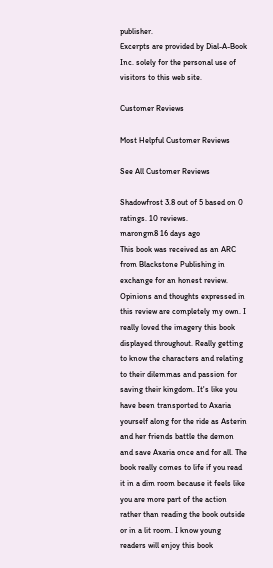publisher.
Excerpts are provided by Dial-A-Book Inc. solely for the personal use of visitors to this web site.

Customer Reviews

Most Helpful Customer Reviews

See All Customer Reviews

Shadowfrost 3.8 out of 5 based on 0 ratings. 10 reviews.
marongm8 16 days ago
This book was received as an ARC from Blackstone Publishing in exchange for an honest review. Opinions and thoughts expressed in this review are completely my own. I really loved the imagery this book displayed throughout. Really getting to know the characters and relating to their dilemmas and passion for saving their kingdom. It's like you have been transported to Axaria yourself along for the ride as Asterin and her friends battle the demon and save Axaria once and for all. The book really comes to life if you read it in a dim room because it feels like you are more part of the action rather than reading the book outside or in a lit room. I know young readers will enjoy this book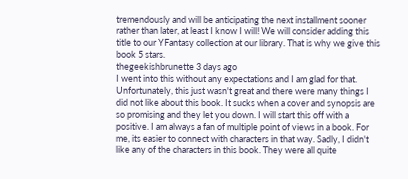tremendously and will be anticipating the next installment sooner rather than later, at least I know I will! We will consider adding this title to our YFantasy collection at our library. That is why we give this book 5 stars.
thegeekishbrunette 3 days ago
I went into this without any expectations and I am glad for that. Unfortunately, this just wasn't great and there were many things I did not like about this book. It sucks when a cover and synopsis are so promising and they let you down. I will start this off with a positive. I am always a fan of multiple point of views in a book. For me, its easier to connect with characters in that way. Sadly, I didn't like any of the characters in this book. They were all quite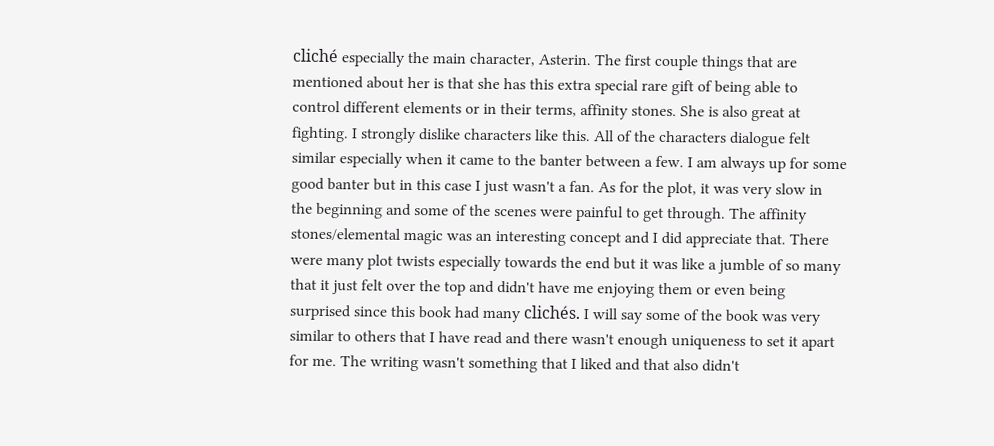cliché especially the main character, Asterin. The first couple things that are mentioned about her is that she has this extra special rare gift of being able to control different elements or in their terms, affinity stones. She is also great at fighting. I strongly dislike characters like this. All of the characters dialogue felt similar especially when it came to the banter between a few. I am always up for some good banter but in this case I just wasn't a fan. As for the plot, it was very slow in the beginning and some of the scenes were painful to get through. The affinity stones/elemental magic was an interesting concept and I did appreciate that. There were many plot twists especially towards the end but it was like a jumble of so many that it just felt over the top and didn't have me enjoying them or even being surprised since this book had many clichés. I will say some of the book was very similar to others that I have read and there wasn't enough uniqueness to set it apart for me. The writing wasn't something that I liked and that also didn't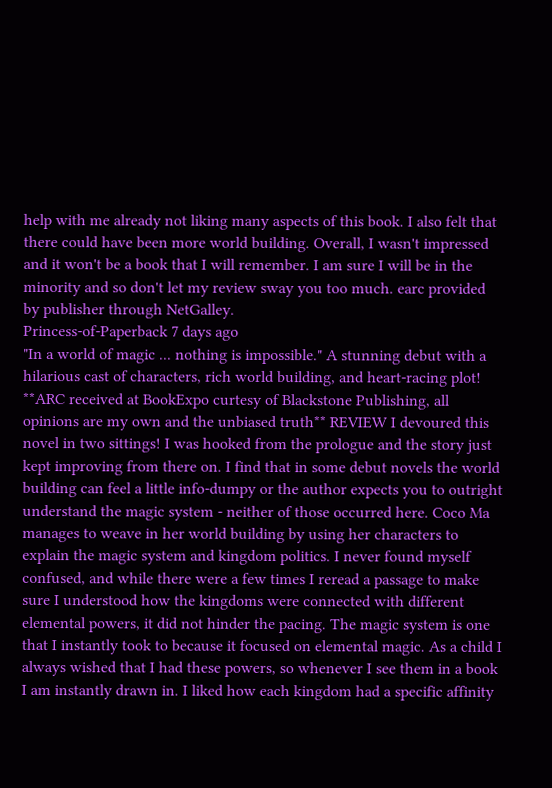help with me already not liking many aspects of this book. I also felt that there could have been more world building. Overall, I wasn't impressed and it won't be a book that I will remember. I am sure I will be in the minority and so don't let my review sway you too much. earc provided by publisher through NetGalley.
Princess-of-Paperback 7 days ago
"In a world of magic ... nothing is impossible." A stunning debut with a hilarious cast of characters, rich world building, and heart-racing plot! **ARC received at BookExpo curtesy of Blackstone Publishing, all opinions are my own and the unbiased truth** REVIEW I devoured this novel in two sittings! I was hooked from the prologue and the story just kept improving from there on. I find that in some debut novels the world building can feel a little info-dumpy or the author expects you to outright understand the magic system - neither of those occurred here. Coco Ma manages to weave in her world building by using her characters to explain the magic system and kingdom politics. I never found myself confused, and while there were a few times I reread a passage to make sure I understood how the kingdoms were connected with different elemental powers, it did not hinder the pacing. The magic system is one that I instantly took to because it focused on elemental magic. As a child I always wished that I had these powers, so whenever I see them in a book I am instantly drawn in. I liked how each kingdom had a specific affinity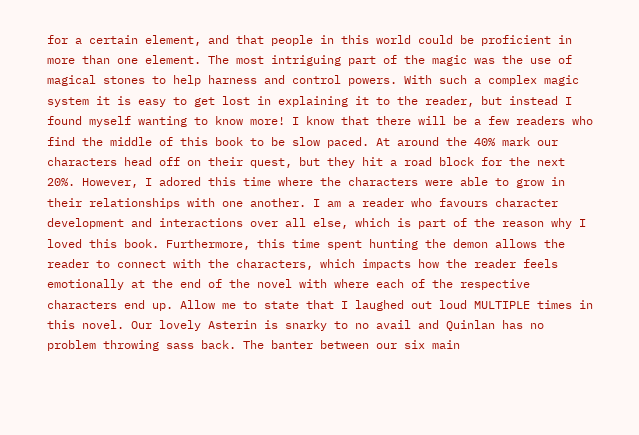for a certain element, and that people in this world could be proficient in more than one element. The most intriguing part of the magic was the use of magical stones to help harness and control powers. With such a complex magic system it is easy to get lost in explaining it to the reader, but instead I found myself wanting to know more! I know that there will be a few readers who find the middle of this book to be slow paced. At around the 40% mark our characters head off on their quest, but they hit a road block for the next 20%. However, I adored this time where the characters were able to grow in their relationships with one another. I am a reader who favours character development and interactions over all else, which is part of the reason why I loved this book. Furthermore, this time spent hunting the demon allows the reader to connect with the characters, which impacts how the reader feels emotionally at the end of the novel with where each of the respective characters end up. Allow me to state that I laughed out loud MULTIPLE times in this novel. Our lovely Asterin is snarky to no avail and Quinlan has no problem throwing sass back. The banter between our six main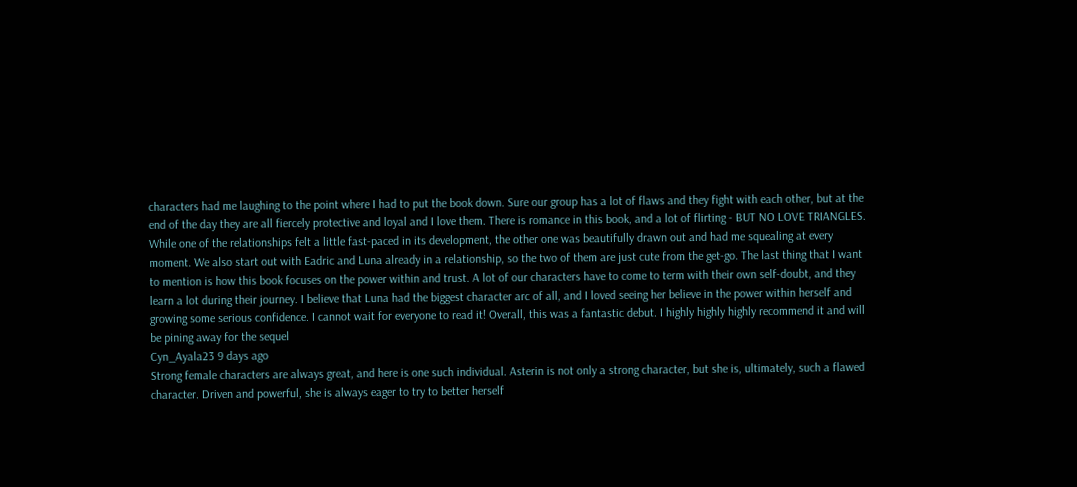characters had me laughing to the point where I had to put the book down. Sure our group has a lot of flaws and they fight with each other, but at the end of the day they are all fiercely protective and loyal and I love them. There is romance in this book, and a lot of flirting - BUT NO LOVE TRIANGLES. While one of the relationships felt a little fast-paced in its development, the other one was beautifully drawn out and had me squealing at every moment. We also start out with Eadric and Luna already in a relationship, so the two of them are just cute from the get-go. The last thing that I want to mention is how this book focuses on the power within and trust. A lot of our characters have to come to term with their own self-doubt, and they learn a lot during their journey. I believe that Luna had the biggest character arc of all, and I loved seeing her believe in the power within herself and growing some serious confidence. I cannot wait for everyone to read it! Overall, this was a fantastic debut. I highly highly highly recommend it and will be pining away for the sequel
Cyn_Ayala23 9 days ago
Strong female characters are always great, and here is one such individual. Asterin is not only a strong character, but she is, ultimately, such a flawed character. Driven and powerful, she is always eager to try to better herself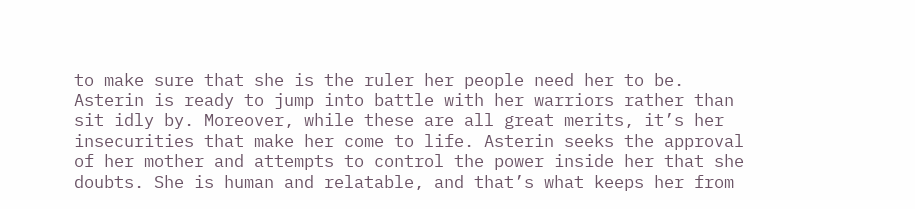to make sure that she is the ruler her people need her to be. Asterin is ready to jump into battle with her warriors rather than sit idly by. Moreover, while these are all great merits, it’s her insecurities that make her come to life. Asterin seeks the approval of her mother and attempts to control the power inside her that she doubts. She is human and relatable, and that’s what keeps her from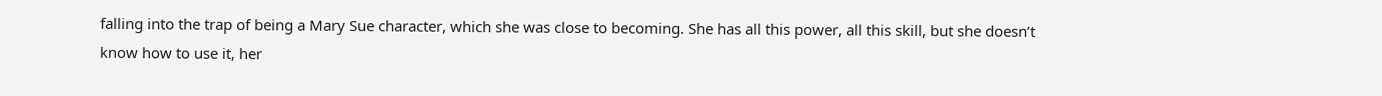falling into the trap of being a Mary Sue character, which she was close to becoming. She has all this power, all this skill, but she doesn’t know how to use it, her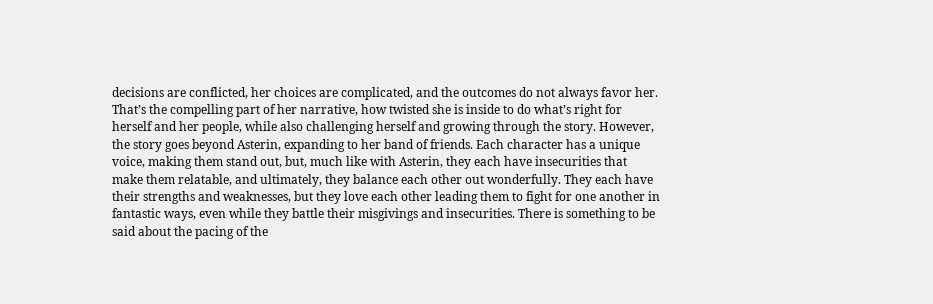decisions are conflicted, her choices are complicated, and the outcomes do not always favor her. That’s the compelling part of her narrative, how twisted she is inside to do what’s right for herself and her people, while also challenging herself and growing through the story. However, the story goes beyond Asterin, expanding to her band of friends. Each character has a unique voice, making them stand out, but, much like with Asterin, they each have insecurities that make them relatable, and ultimately, they balance each other out wonderfully. They each have their strengths and weaknesses, but they love each other leading them to fight for one another in fantastic ways, even while they battle their misgivings and insecurities. There is something to be said about the pacing of the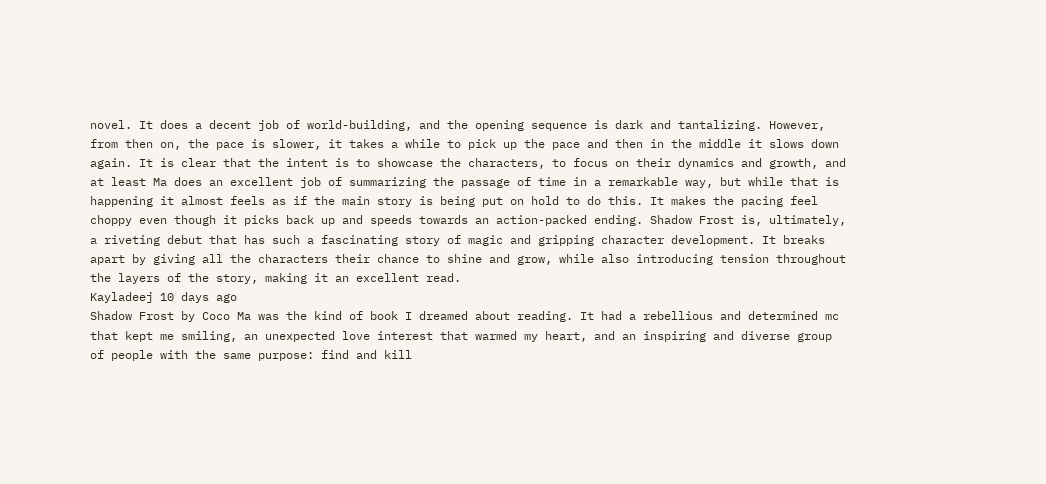novel. It does a decent job of world-building, and the opening sequence is dark and tantalizing. However, from then on, the pace is slower, it takes a while to pick up the pace and then in the middle it slows down again. It is clear that the intent is to showcase the characters, to focus on their dynamics and growth, and at least Ma does an excellent job of summarizing the passage of time in a remarkable way, but while that is happening it almost feels as if the main story is being put on hold to do this. It makes the pacing feel choppy even though it picks back up and speeds towards an action-packed ending. Shadow Frost is, ultimately, a riveting debut that has such a fascinating story of magic and gripping character development. It breaks apart by giving all the characters their chance to shine and grow, while also introducing tension throughout the layers of the story, making it an excellent read.
Kayladeej 10 days ago
Shadow Frost by Coco Ma was the kind of book I dreamed about reading. It had a rebellious and determined mc that kept me smiling, an unexpected love interest that warmed my heart, and an inspiring and diverse group of people with the same purpose: find and kill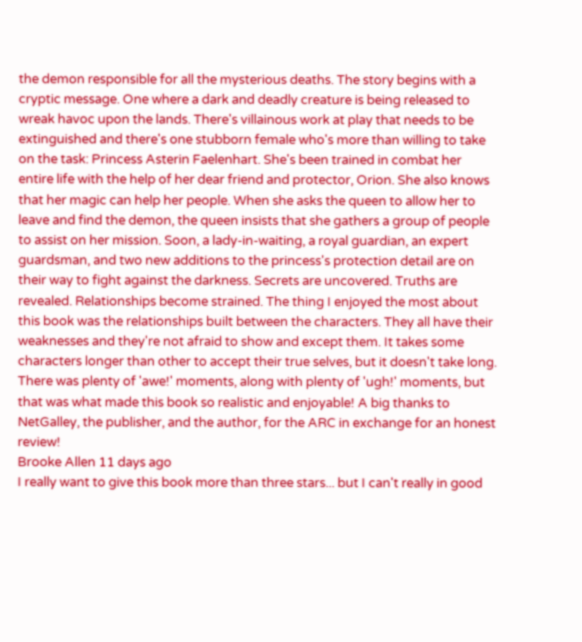the demon responsible for all the mysterious deaths. The story begins with a cryptic message. One where a dark and deadly creature is being released to wreak havoc upon the lands. There's villainous work at play that needs to be extinguished and there's one stubborn female who's more than willing to take on the task: Princess Asterin Faelenhart. She's been trained in combat her entire life with the help of her dear friend and protector, Orion. She also knows that her magic can help her people. When she asks the queen to allow her to leave and find the demon, the queen insists that she gathers a group of people to assist on her mission. Soon, a lady-in-waiting, a royal guardian, an expert guardsman, and two new additions to the princess's protection detail are on their way to fight against the darkness. Secrets are uncovered. Truths are revealed. Relationships become strained. The thing I enjoyed the most about this book was the relationships built between the characters. They all have their weaknesses and they're not afraid to show and except them. It takes some characters longer than other to accept their true selves, but it doesn't take long. There was plenty of 'awe!' moments, along with plenty of 'ugh!' moments, but that was what made this book so realistic and enjoyable! A big thanks to NetGalley, the publisher, and the author, for the ARC in exchange for an honest review!
Brooke Allen 11 days ago
I really want to give this book more than three stars... but I can't really in good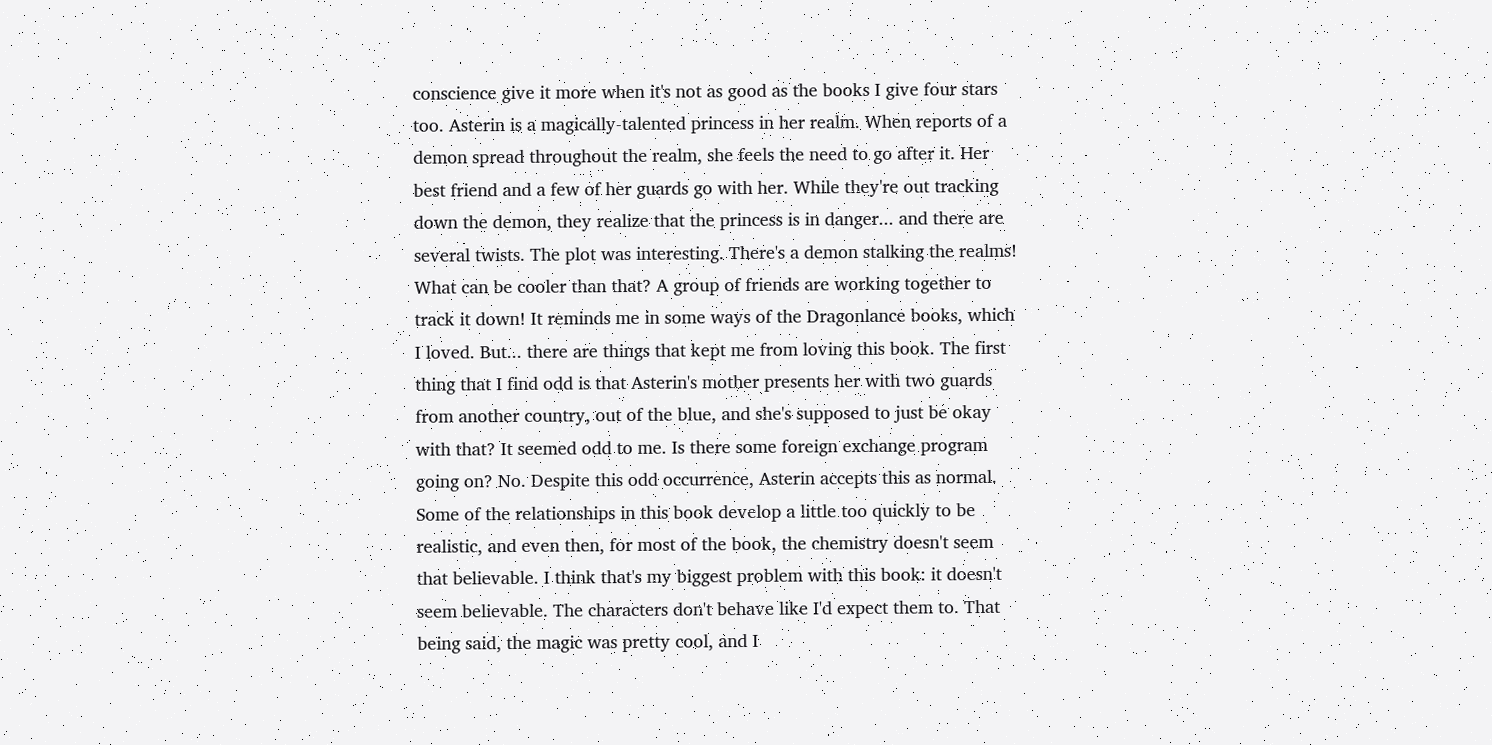conscience give it more when it's not as good as the books I give four stars too. Asterin is a magically-talented princess in her realm. When reports of a demon spread throughout the realm, she feels the need to go after it. Her best friend and a few of her guards go with her. While they're out tracking down the demon, they realize that the princess is in danger... and there are several twists. The plot was interesting. There's a demon stalking the realms! What can be cooler than that? A group of friends are working together to track it down! It reminds me in some ways of the Dragonlance books, which I loved. But... there are things that kept me from loving this book. The first thing that I find odd is that Asterin's mother presents her with two guards from another country, out of the blue, and she's supposed to just be okay with that? It seemed odd to me. Is there some foreign exchange program going on? No. Despite this odd occurrence, Asterin accepts this as normal. Some of the relationships in this book develop a little too quickly to be realistic, and even then, for most of the book, the chemistry doesn't seem that believable. I think that's my biggest problem with this book: it doesn't seem believable. The characters don't behave like I'd expect them to. That being said, the magic was pretty cool, and I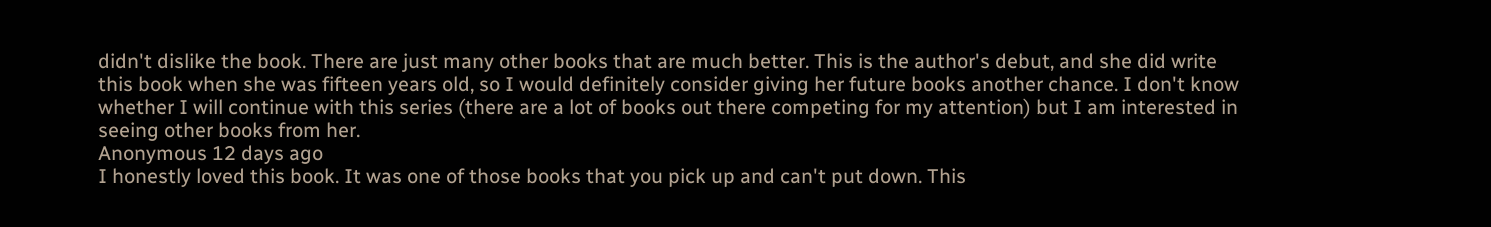didn't dislike the book. There are just many other books that are much better. This is the author's debut, and she did write this book when she was fifteen years old, so I would definitely consider giving her future books another chance. I don't know whether I will continue with this series (there are a lot of books out there competing for my attention) but I am interested in seeing other books from her.
Anonymous 12 days ago
I honestly loved this book. It was one of those books that you pick up and can't put down. This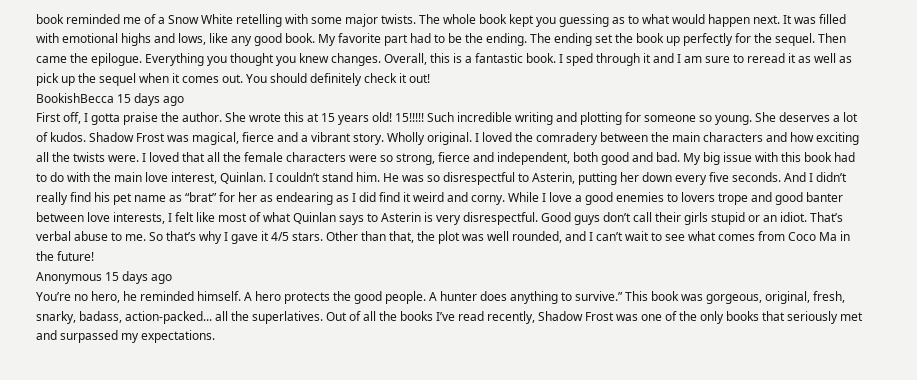book reminded me of a Snow White retelling with some major twists. The whole book kept you guessing as to what would happen next. It was filled with emotional highs and lows, like any good book. My favorite part had to be the ending. The ending set the book up perfectly for the sequel. Then came the epilogue. Everything you thought you knew changes. Overall, this is a fantastic book. I sped through it and I am sure to reread it as well as pick up the sequel when it comes out. You should definitely check it out!
BookishBecca 15 days ago
First off, I gotta praise the author. She wrote this at 15 years old! 15!!!!! Such incredible writing and plotting for someone so young. She deserves a lot of kudos. Shadow Frost was magical, fierce and a vibrant story. Wholly original. I loved the comradery between the main characters and how exciting all the twists were. I loved that all the female characters were so strong, fierce and independent, both good and bad. My big issue with this book had to do with the main love interest, Quinlan. I couldn’t stand him. He was so disrespectful to Asterin, putting her down every five seconds. And I didn’t really find his pet name as “brat” for her as endearing as I did find it weird and corny. While I love a good enemies to lovers trope and good banter between love interests, I felt like most of what Quinlan says to Asterin is very disrespectful. Good guys don’t call their girls stupid or an idiot. That’s verbal abuse to me. So that’s why I gave it 4/5 stars. Other than that, the plot was well rounded, and I can’t wait to see what comes from Coco Ma in the future!
Anonymous 15 days ago
You’re no hero, he reminded himself. A hero protects the good people. A hunter does anything to survive.” This book was gorgeous, original, fresh, snarky, badass, action-packed... all the superlatives. Out of all the books I’ve read recently, Shadow Frost was one of the only books that seriously met and surpassed my expectations.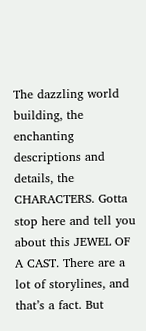The dazzling world building, the enchanting descriptions and details, the CHARACTERS. Gotta stop here and tell you about this JEWEL OF A CAST. There are a lot of storylines, and that’s a fact. But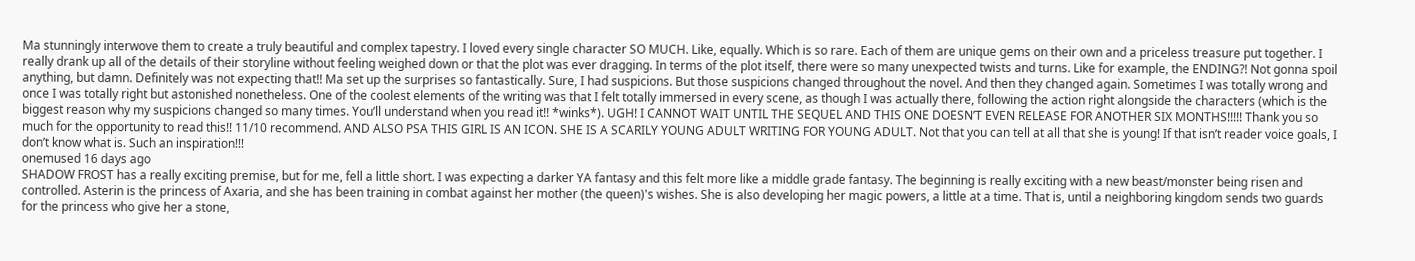Ma stunningly interwove them to create a truly beautiful and complex tapestry. I loved every single character SO MUCH. Like, equally. Which is so rare. Each of them are unique gems on their own and a priceless treasure put together. I really drank up all of the details of their storyline without feeling weighed down or that the plot was ever dragging. In terms of the plot itself, there were so many unexpected twists and turns. Like for example, the ENDING?! Not gonna spoil anything, but damn. Definitely was not expecting that!! Ma set up the surprises so fantastically. Sure, I had suspicions. But those suspicions changed throughout the novel. And then they changed again. Sometimes I was totally wrong and once I was totally right but astonished nonetheless. One of the coolest elements of the writing was that I felt totally immersed in every scene, as though I was actually there, following the action right alongside the characters (which is the biggest reason why my suspicions changed so many times. You’ll understand when you read it!! *winks*). UGH! I CANNOT WAIT UNTIL THE SEQUEL AND THIS ONE DOESN’T EVEN RELEASE FOR ANOTHER SIX MONTHS!!!!! Thank you so much for the opportunity to read this!! 11/10 recommend. AND ALSO PSA THIS GIRL IS AN ICON. SHE IS A SCARILY YOUNG ADULT WRITING FOR YOUNG ADULT. Not that you can tell at all that she is young! If that isn’t reader voice goals, I don’t know what is. Such an inspiration!!!
onemused 16 days ago
SHADOW FROST has a really exciting premise, but for me, fell a little short. I was expecting a darker YA fantasy and this felt more like a middle grade fantasy. The beginning is really exciting with a new beast/monster being risen and controlled. Asterin is the princess of Axaria, and she has been training in combat against her mother (the queen)'s wishes. She is also developing her magic powers, a little at a time. That is, until a neighboring kingdom sends two guards for the princess who give her a stone,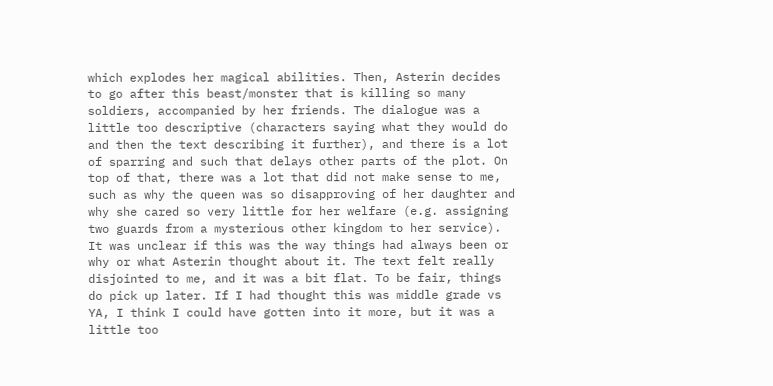which explodes her magical abilities. Then, Asterin decides to go after this beast/monster that is killing so many soldiers, accompanied by her friends. The dialogue was a little too descriptive (characters saying what they would do and then the text describing it further), and there is a lot of sparring and such that delays other parts of the plot. On top of that, there was a lot that did not make sense to me, such as why the queen was so disapproving of her daughter and why she cared so very little for her welfare (e.g. assigning two guards from a mysterious other kingdom to her service). It was unclear if this was the way things had always been or why or what Asterin thought about it. The text felt really disjointed to me, and it was a bit flat. To be fair, things do pick up later. If I had thought this was middle grade vs YA, I think I could have gotten into it more, but it was a little too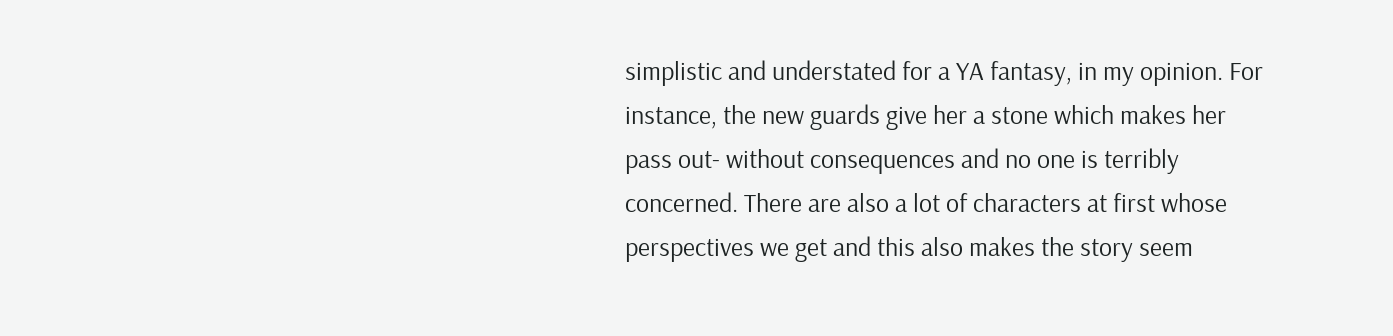simplistic and understated for a YA fantasy, in my opinion. For instance, the new guards give her a stone which makes her pass out- without consequences and no one is terribly concerned. There are also a lot of characters at first whose perspectives we get and this also makes the story seem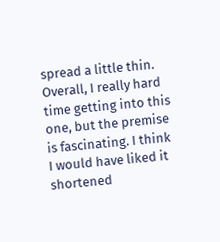spread a little thin. Overall, I really hard time getting into this one, but the premise is fascinating. I think I would have liked it shortened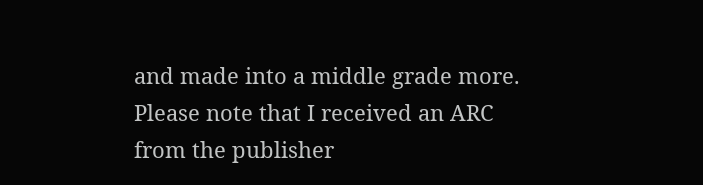and made into a middle grade more. Please note that I received an ARC from the publisher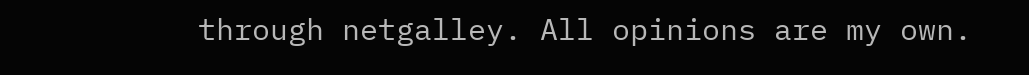through netgalley. All opinions are my own.